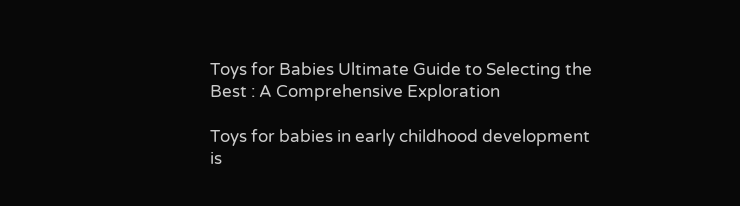Toys for Babies Ultimate Guide to Selecting the Best : A Comprehensive Exploration

Toys for babies in early childhood development is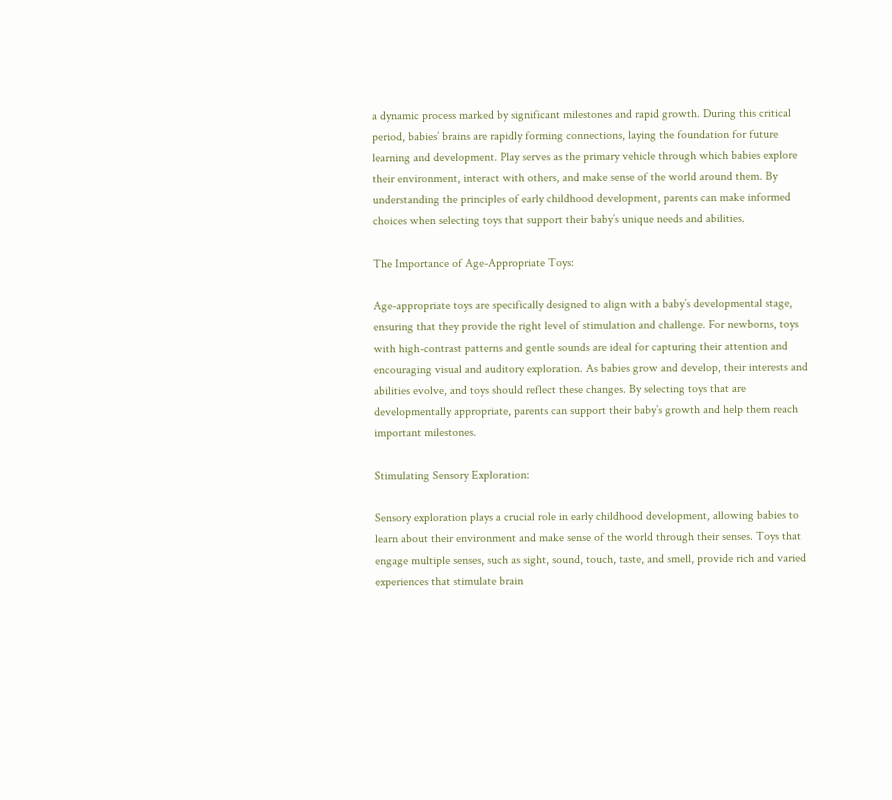a dynamic process marked by significant milestones and rapid growth. During this critical period, babies’ brains are rapidly forming connections, laying the foundation for future learning and development. Play serves as the primary vehicle through which babies explore their environment, interact with others, and make sense of the world around them. By understanding the principles of early childhood development, parents can make informed choices when selecting toys that support their baby’s unique needs and abilities.

The Importance of Age-Appropriate Toys:

Age-appropriate toys are specifically designed to align with a baby’s developmental stage, ensuring that they provide the right level of stimulation and challenge. For newborns, toys with high-contrast patterns and gentle sounds are ideal for capturing their attention and encouraging visual and auditory exploration. As babies grow and develop, their interests and abilities evolve, and toys should reflect these changes. By selecting toys that are developmentally appropriate, parents can support their baby’s growth and help them reach important milestones.

Stimulating Sensory Exploration:

Sensory exploration plays a crucial role in early childhood development, allowing babies to learn about their environment and make sense of the world through their senses. Toys that engage multiple senses, such as sight, sound, touch, taste, and smell, provide rich and varied experiences that stimulate brain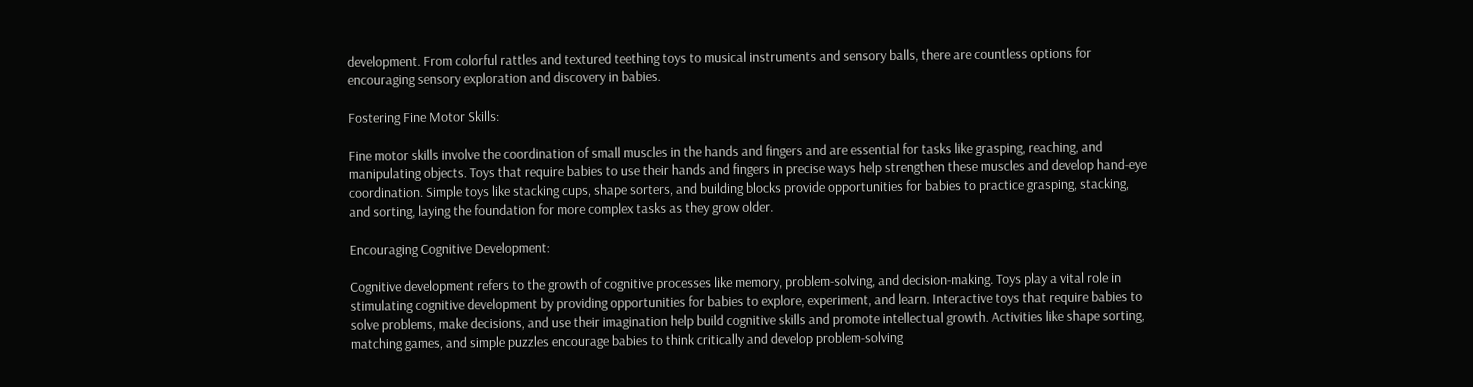development. From colorful rattles and textured teething toys to musical instruments and sensory balls, there are countless options for encouraging sensory exploration and discovery in babies.

Fostering Fine Motor Skills:

Fine motor skills involve the coordination of small muscles in the hands and fingers and are essential for tasks like grasping, reaching, and manipulating objects. Toys that require babies to use their hands and fingers in precise ways help strengthen these muscles and develop hand-eye coordination. Simple toys like stacking cups, shape sorters, and building blocks provide opportunities for babies to practice grasping, stacking, and sorting, laying the foundation for more complex tasks as they grow older.

Encouraging Cognitive Development:

Cognitive development refers to the growth of cognitive processes like memory, problem-solving, and decision-making. Toys play a vital role in stimulating cognitive development by providing opportunities for babies to explore, experiment, and learn. Interactive toys that require babies to solve problems, make decisions, and use their imagination help build cognitive skills and promote intellectual growth. Activities like shape sorting, matching games, and simple puzzles encourage babies to think critically and develop problem-solving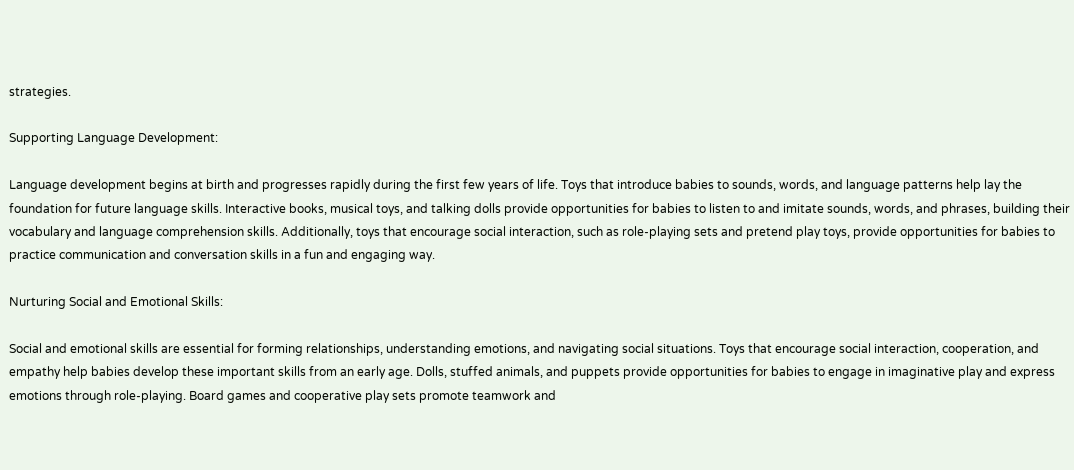strategies.

Supporting Language Development:

Language development begins at birth and progresses rapidly during the first few years of life. Toys that introduce babies to sounds, words, and language patterns help lay the foundation for future language skills. Interactive books, musical toys, and talking dolls provide opportunities for babies to listen to and imitate sounds, words, and phrases, building their vocabulary and language comprehension skills. Additionally, toys that encourage social interaction, such as role-playing sets and pretend play toys, provide opportunities for babies to practice communication and conversation skills in a fun and engaging way.

Nurturing Social and Emotional Skills:

Social and emotional skills are essential for forming relationships, understanding emotions, and navigating social situations. Toys that encourage social interaction, cooperation, and empathy help babies develop these important skills from an early age. Dolls, stuffed animals, and puppets provide opportunities for babies to engage in imaginative play and express emotions through role-playing. Board games and cooperative play sets promote teamwork and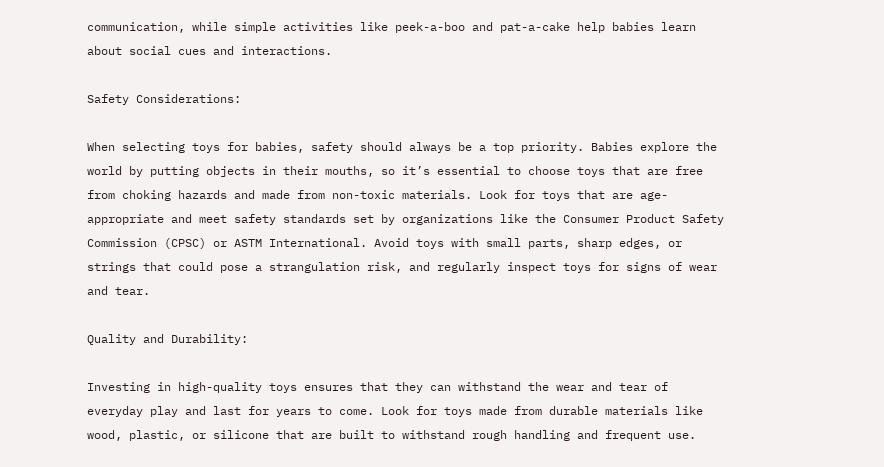communication, while simple activities like peek-a-boo and pat-a-cake help babies learn about social cues and interactions.

Safety Considerations:

When selecting toys for babies, safety should always be a top priority. Babies explore the world by putting objects in their mouths, so it’s essential to choose toys that are free from choking hazards and made from non-toxic materials. Look for toys that are age-appropriate and meet safety standards set by organizations like the Consumer Product Safety Commission (CPSC) or ASTM International. Avoid toys with small parts, sharp edges, or strings that could pose a strangulation risk, and regularly inspect toys for signs of wear and tear.

Quality and Durability:

Investing in high-quality toys ensures that they can withstand the wear and tear of everyday play and last for years to come. Look for toys made from durable materials like wood, plastic, or silicone that are built to withstand rough handling and frequent use.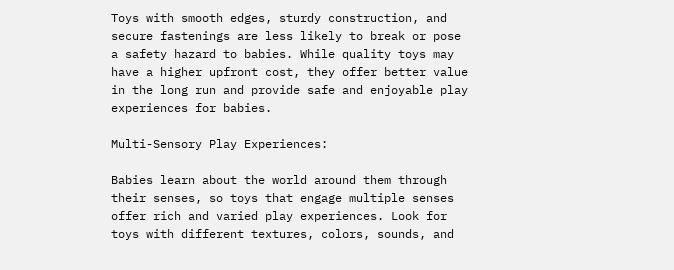Toys with smooth edges, sturdy construction, and secure fastenings are less likely to break or pose a safety hazard to babies. While quality toys may have a higher upfront cost, they offer better value in the long run and provide safe and enjoyable play experiences for babies.

Multi-Sensory Play Experiences:

Babies learn about the world around them through their senses, so toys that engage multiple senses offer rich and varied play experiences. Look for toys with different textures, colors, sounds, and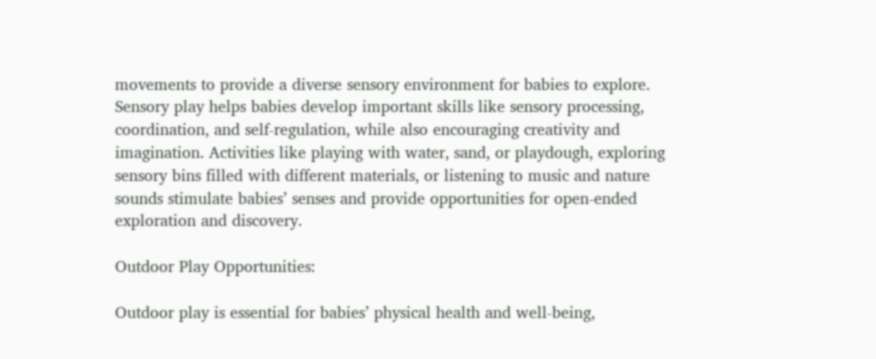movements to provide a diverse sensory environment for babies to explore. Sensory play helps babies develop important skills like sensory processing, coordination, and self-regulation, while also encouraging creativity and imagination. Activities like playing with water, sand, or playdough, exploring sensory bins filled with different materials, or listening to music and nature sounds stimulate babies’ senses and provide opportunities for open-ended exploration and discovery.

Outdoor Play Opportunities:

Outdoor play is essential for babies’ physical health and well-being,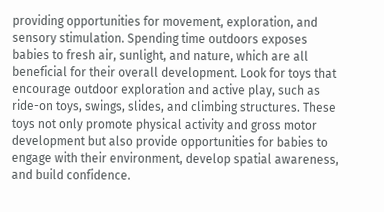providing opportunities for movement, exploration, and sensory stimulation. Spending time outdoors exposes babies to fresh air, sunlight, and nature, which are all beneficial for their overall development. Look for toys that encourage outdoor exploration and active play, such as ride-on toys, swings, slides, and climbing structures. These toys not only promote physical activity and gross motor development but also provide opportunities for babies to engage with their environment, develop spatial awareness, and build confidence.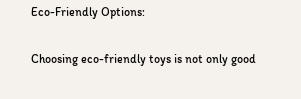Eco-Friendly Options:

Choosing eco-friendly toys is not only good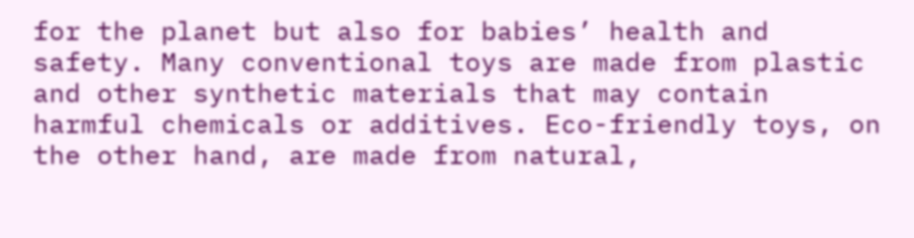for the planet but also for babies’ health and safety. Many conventional toys are made from plastic and other synthetic materials that may contain harmful chemicals or additives. Eco-friendly toys, on the other hand, are made from natural,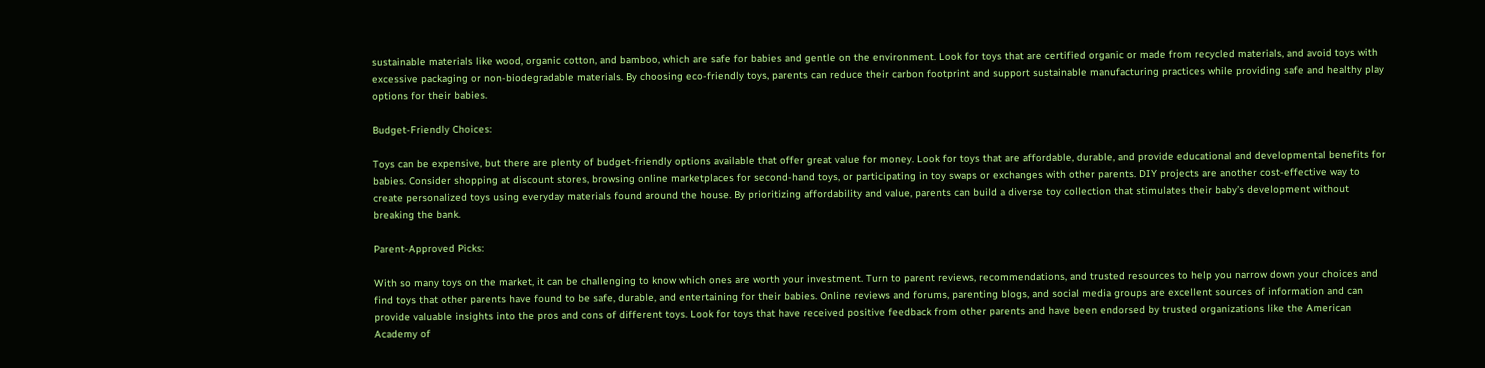sustainable materials like wood, organic cotton, and bamboo, which are safe for babies and gentle on the environment. Look for toys that are certified organic or made from recycled materials, and avoid toys with excessive packaging or non-biodegradable materials. By choosing eco-friendly toys, parents can reduce their carbon footprint and support sustainable manufacturing practices while providing safe and healthy play options for their babies.

Budget-Friendly Choices:

Toys can be expensive, but there are plenty of budget-friendly options available that offer great value for money. Look for toys that are affordable, durable, and provide educational and developmental benefits for babies. Consider shopping at discount stores, browsing online marketplaces for second-hand toys, or participating in toy swaps or exchanges with other parents. DIY projects are another cost-effective way to create personalized toys using everyday materials found around the house. By prioritizing affordability and value, parents can build a diverse toy collection that stimulates their baby’s development without breaking the bank.

Parent-Approved Picks:

With so many toys on the market, it can be challenging to know which ones are worth your investment. Turn to parent reviews, recommendations, and trusted resources to help you narrow down your choices and find toys that other parents have found to be safe, durable, and entertaining for their babies. Online reviews and forums, parenting blogs, and social media groups are excellent sources of information and can provide valuable insights into the pros and cons of different toys. Look for toys that have received positive feedback from other parents and have been endorsed by trusted organizations like the American Academy of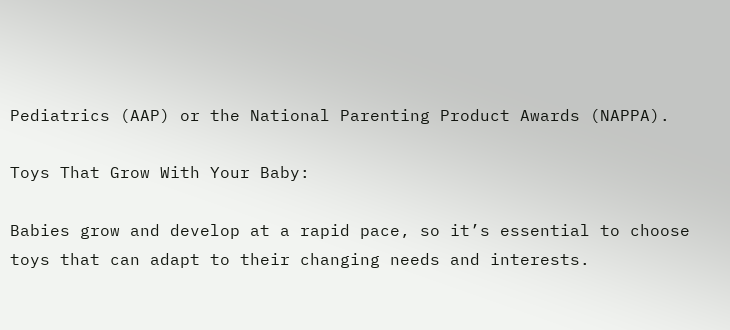Pediatrics (AAP) or the National Parenting Product Awards (NAPPA).

Toys That Grow With Your Baby:

Babies grow and develop at a rapid pace, so it’s essential to choose toys that can adapt to their changing needs and interests.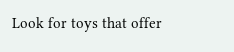Look for toys that offer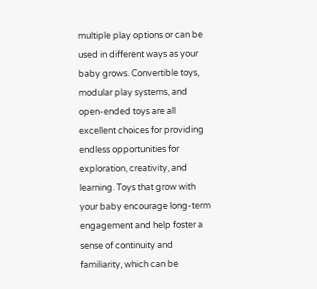multiple play options or can be used in different ways as your baby grows. Convertible toys, modular play systems, and open-ended toys are all excellent choices for providing endless opportunities for exploration, creativity, and learning. Toys that grow with your baby encourage long-term engagement and help foster a sense of continuity and familiarity, which can be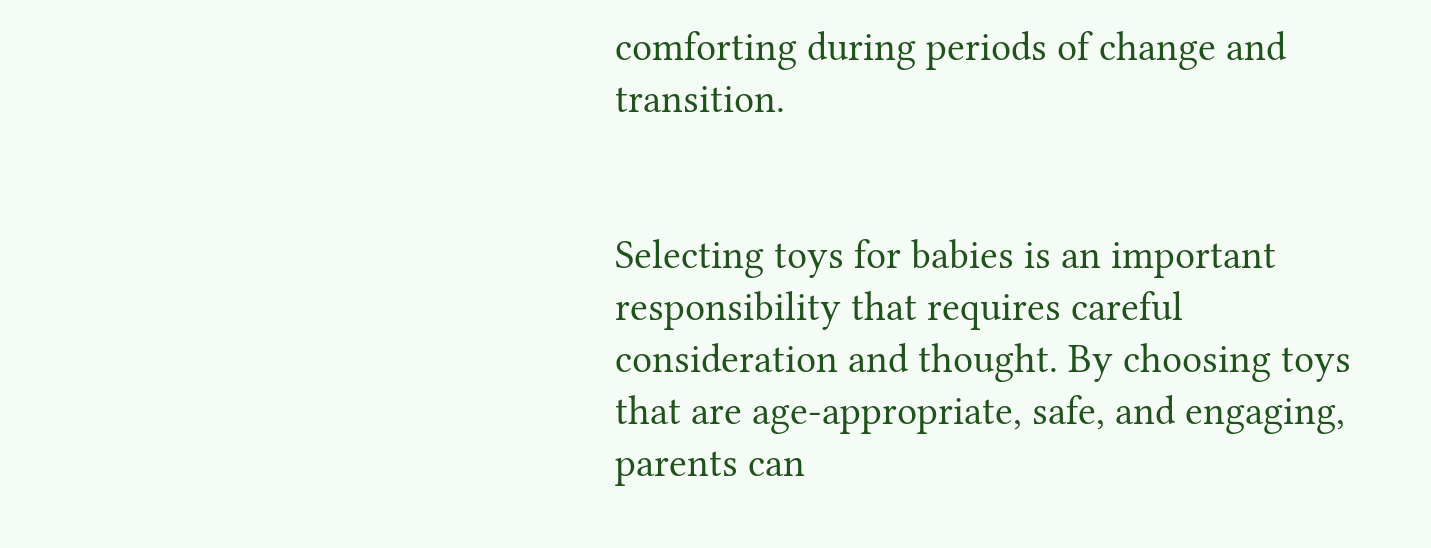comforting during periods of change and transition.


Selecting toys for babies is an important responsibility that requires careful consideration and thought. By choosing toys that are age-appropriate, safe, and engaging, parents can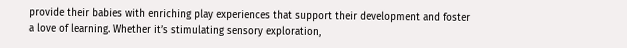provide their babies with enriching play experiences that support their development and foster a love of learning. Whether it’s stimulating sensory exploration,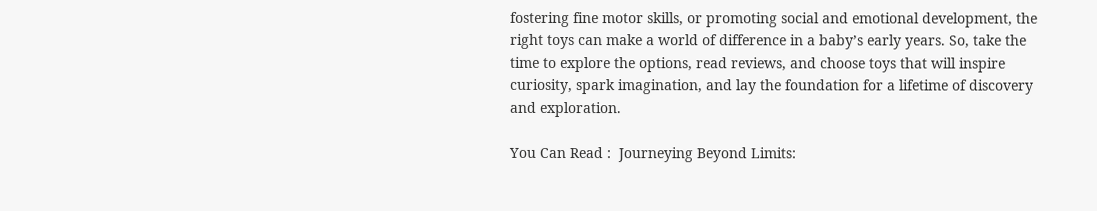fostering fine motor skills, or promoting social and emotional development, the right toys can make a world of difference in a baby’s early years. So, take the time to explore the options, read reviews, and choose toys that will inspire curiosity, spark imagination, and lay the foundation for a lifetime of discovery and exploration.

You Can Read :  Journeying Beyond Limits: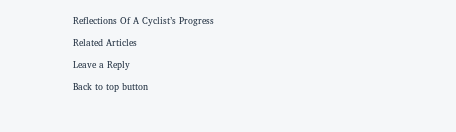Reflections Of A Cyclist’s Progress

Related Articles

Leave a Reply

Back to top button